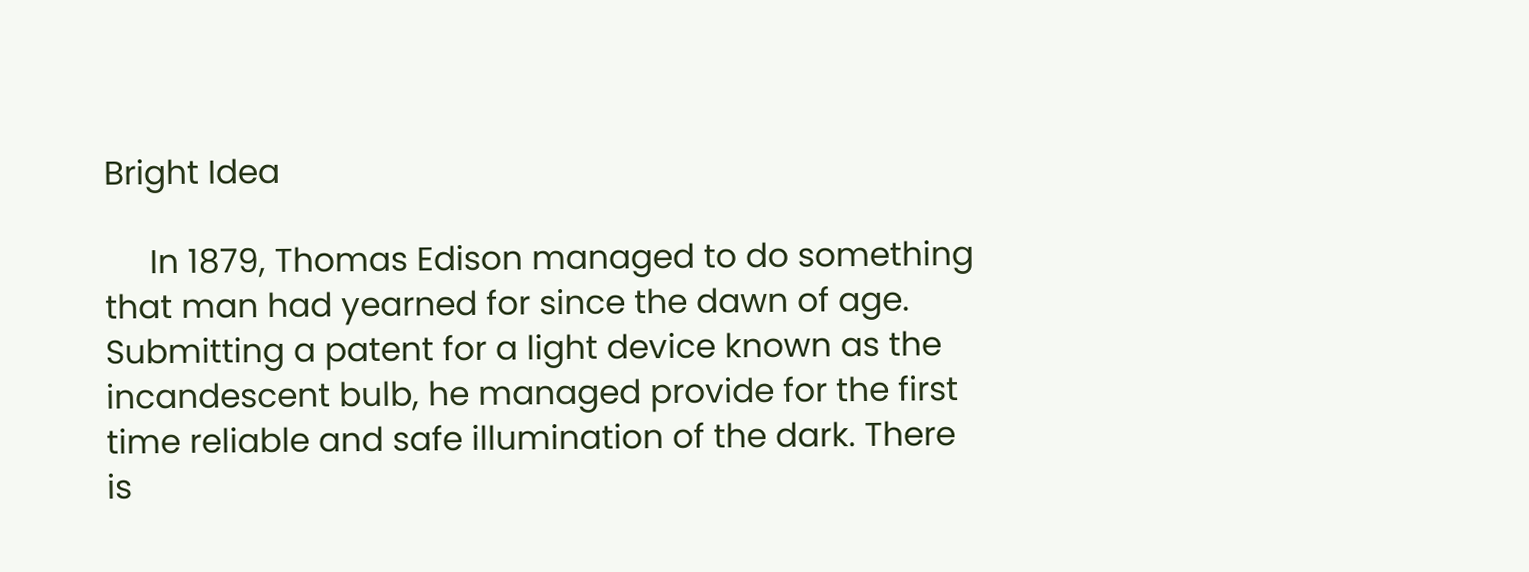Bright Idea

     In 1879, Thomas Edison managed to do something that man had yearned for since the dawn of age. Submitting a patent for a light device known as the incandescent bulb, he managed provide for the first time reliable and safe illumination of the dark. There is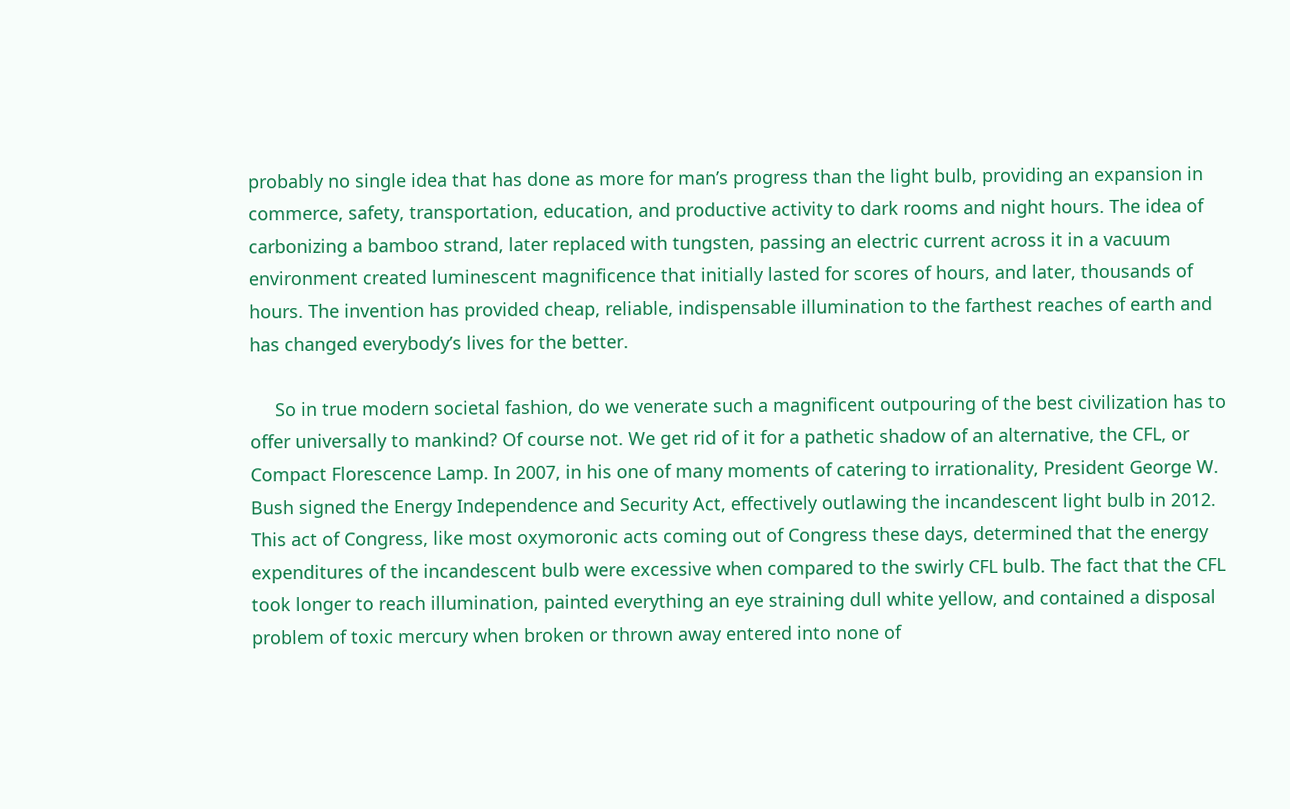probably no single idea that has done as more for man’s progress than the light bulb, providing an expansion in commerce, safety, transportation, education, and productive activity to dark rooms and night hours. The idea of carbonizing a bamboo strand, later replaced with tungsten, passing an electric current across it in a vacuum environment created luminescent magnificence that initially lasted for scores of hours, and later, thousands of hours. The invention has provided cheap, reliable, indispensable illumination to the farthest reaches of earth and has changed everybody’s lives for the better.

     So in true modern societal fashion, do we venerate such a magnificent outpouring of the best civilization has to offer universally to mankind? Of course not. We get rid of it for a pathetic shadow of an alternative, the CFL, or Compact Florescence Lamp. In 2007, in his one of many moments of catering to irrationality, President George W. Bush signed the Energy Independence and Security Act, effectively outlawing the incandescent light bulb in 2012. This act of Congress, like most oxymoronic acts coming out of Congress these days, determined that the energy expenditures of the incandescent bulb were excessive when compared to the swirly CFL bulb. The fact that the CFL took longer to reach illumination, painted everything an eye straining dull white yellow, and contained a disposal problem of toxic mercury when broken or thrown away entered into none of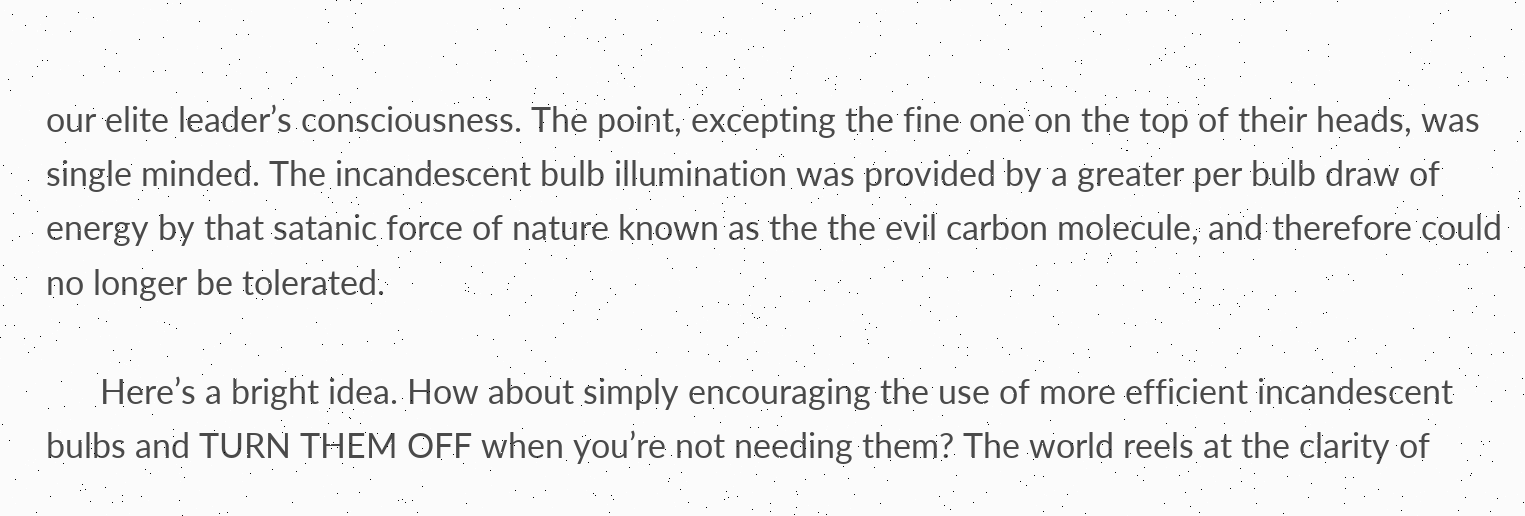our elite leader’s consciousness. The point, excepting the fine one on the top of their heads, was single minded. The incandescent bulb illumination was provided by a greater per bulb draw of energy by that satanic force of nature known as the the evil carbon molecule, and therefore could no longer be tolerated.

      Here’s a bright idea. How about simply encouraging the use of more efficient incandescent bulbs and TURN THEM OFF when you’re not needing them? The world reels at the clarity of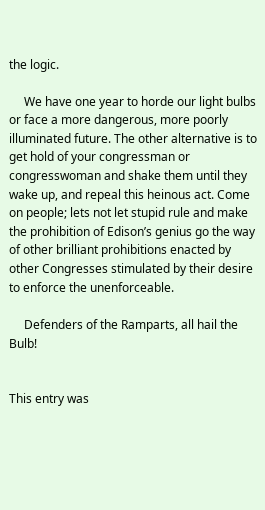the logic.

     We have one year to horde our light bulbs or face a more dangerous, more poorly illuminated future. The other alternative is to get hold of your congressman or congresswoman and shake them until they wake up, and repeal this heinous act. Come on people; lets not let stupid rule and make the prohibition of Edison’s genius go the way of other brilliant prohibitions enacted by other Congresses stimulated by their desire to enforce the unenforceable.

     Defenders of the Ramparts, all hail the Bulb!


This entry was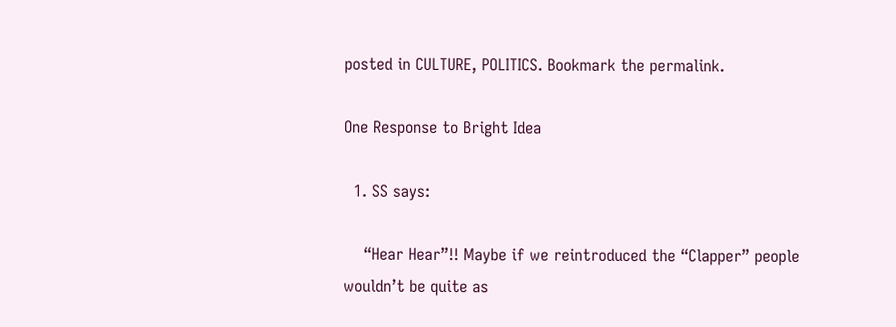posted in CULTURE, POLITICS. Bookmark the permalink.

One Response to Bright Idea

  1. SS says:

    “Hear Hear”!! Maybe if we reintroduced the “Clapper” people wouldn’t be quite as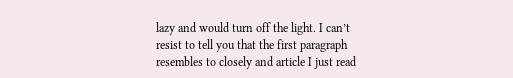lazy and would turn off the light. I can’t resist to tell you that the first paragraph resembles to closely and article I just read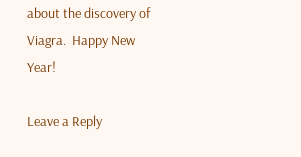about the discovery of Viagra.  Happy New Year!

Leave a Reply